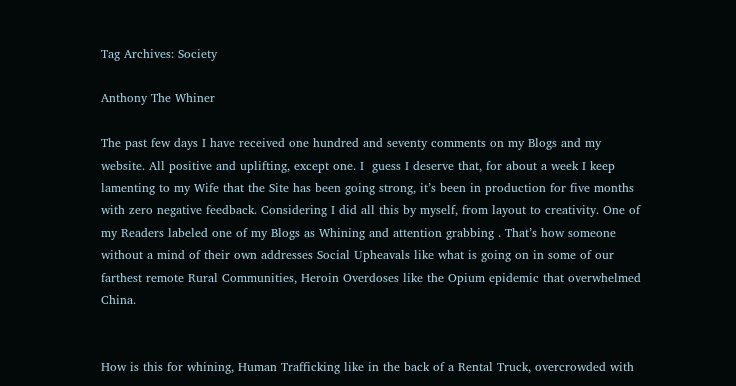Tag Archives: Society

Anthony The Whiner

The past few days I have received one hundred and seventy comments on my Blogs and my website. All positive and uplifting, except one. I  guess I deserve that, for about a week I keep lamenting to my Wife that the Site has been going strong, it’s been in production for five months with zero negative feedback. Considering I did all this by myself, from layout to creativity. One of my Readers labeled one of my Blogs as Whining and attention grabbing . That’s how someone without a mind of their own addresses Social Upheavals like what is going on in some of our farthest remote Rural Communities, Heroin Overdoses like the Opium epidemic that overwhelmed China.


How is this for whining, Human Trafficking like in the back of a Rental Truck, overcrowded with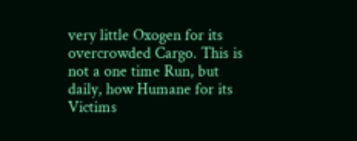very little Oxogen for its overcrowded Cargo. This is not a one time Run, but daily, how Humane for its Victims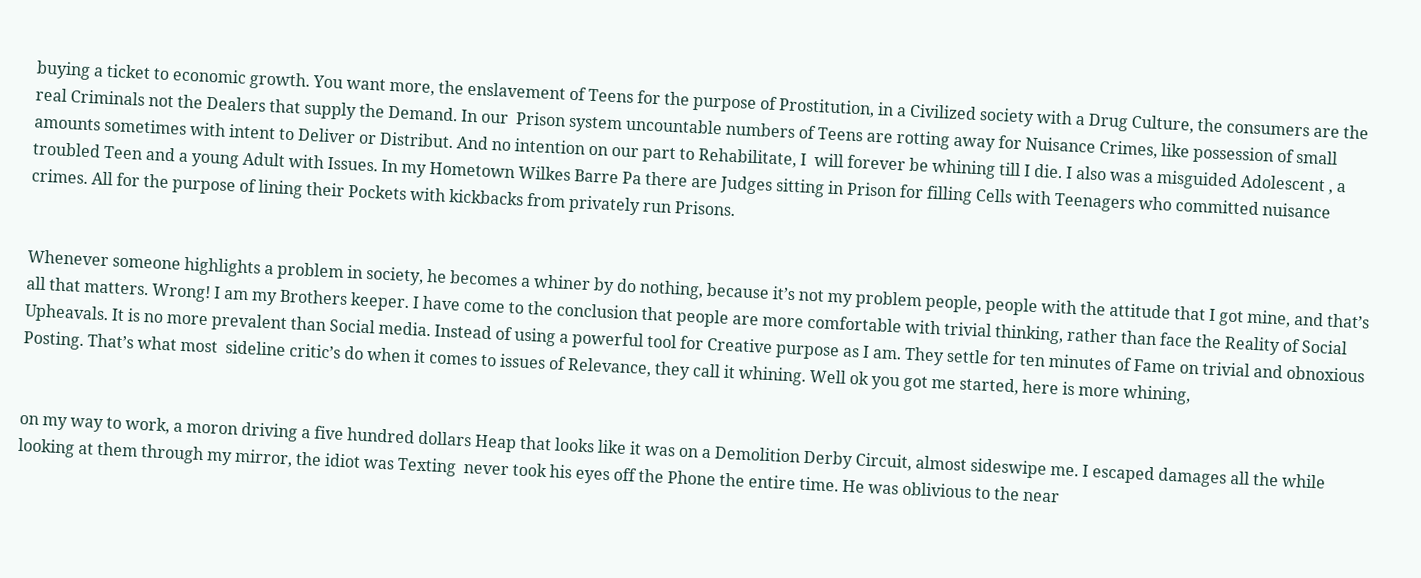buying a ticket to economic growth. You want more, the enslavement of Teens for the purpose of Prostitution, in a Civilized society with a Drug Culture, the consumers are the real Criminals not the Dealers that supply the Demand. In our  Prison system uncountable numbers of Teens are rotting away for Nuisance Crimes, like possession of small amounts sometimes with intent to Deliver or Distribut. And no intention on our part to Rehabilitate, I  will forever be whining till I die. I also was a misguided Adolescent , a troubled Teen and a young Adult with Issues. In my Hometown Wilkes Barre Pa there are Judges sitting in Prison for filling Cells with Teenagers who committed nuisance crimes. All for the purpose of lining their Pockets with kickbacks from privately run Prisons.


Whenever someone highlights a problem in society, he becomes a whiner by do nothing, because it’s not my problem people, people with the attitude that I got mine, and that’s all that matters. Wrong! I am my Brothers keeper. I have come to the conclusion that people are more comfortable with trivial thinking, rather than face the Reality of Social Upheavals. It is no more prevalent than Social media. Instead of using a powerful tool for Creative purpose as I am. They settle for ten minutes of Fame on trivial and obnoxious Posting. That’s what most  sideline critic’s do when it comes to issues of Relevance, they call it whining. Well ok you got me started, here is more whining,


on my way to work, a moron driving a five hundred dollars Heap that looks like it was on a Demolition Derby Circuit, almost sideswipe me. I escaped damages all the while looking at them through my mirror, the idiot was Texting  never took his eyes off the Phone the entire time. He was oblivious to the near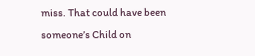miss. That could have been someone’s Child on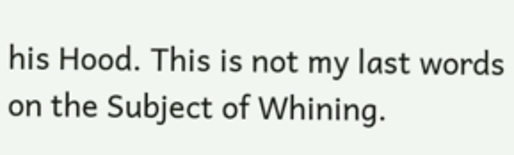his Hood. This is not my last words on the Subject of Whining.